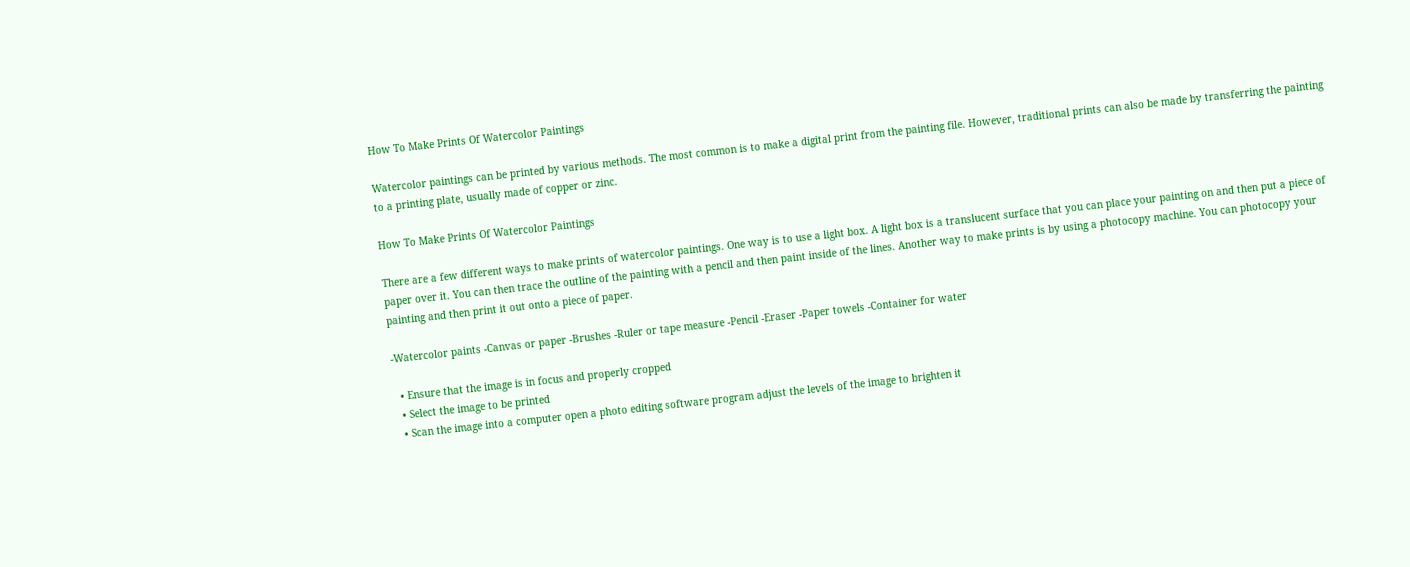How To Make Prints Of Watercolor Paintings

Watercolor paintings can be printed by various methods. The most common is to make a digital print from the painting file. However, traditional prints can also be made by transferring the painting to a printing plate, usually made of copper or zinc.

How To Make Prints Of Watercolor Paintings

There are a few different ways to make prints of watercolor paintings. One way is to use a light box. A light box is a translucent surface that you can place your painting on and then put a piece of paper over it. You can then trace the outline of the painting with a pencil and then paint inside of the lines. Another way to make prints is by using a photocopy machine. You can photocopy your painting and then print it out onto a piece of paper.

-Watercolor paints -Canvas or paper -Brushes -Ruler or tape measure -Pencil -Eraser -Paper towels -Container for water

  • Ensure that the image is in focus and properly cropped
  • Select the image to be printed
  • Scan the image into a computer open a photo editing software program adjust the levels of the image to brighten it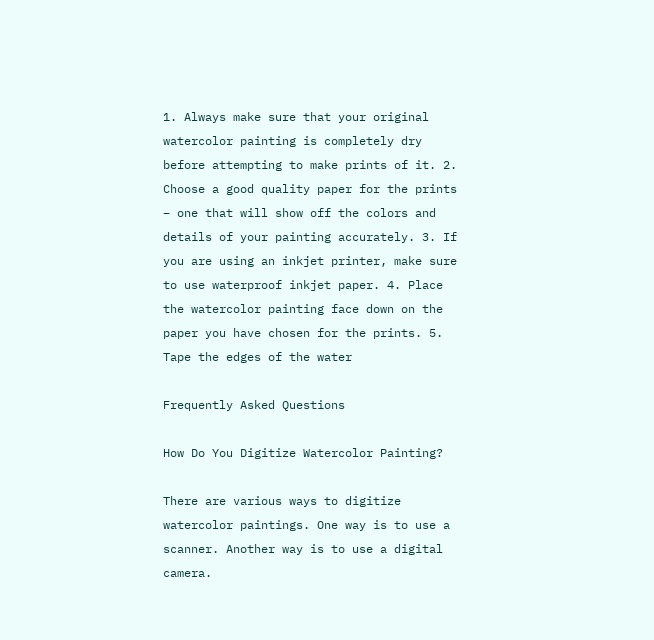1. Always make sure that your original watercolor painting is completely dry before attempting to make prints of it. 2. Choose a good quality paper for the prints – one that will show off the colors and details of your painting accurately. 3. If you are using an inkjet printer, make sure to use waterproof inkjet paper. 4. Place the watercolor painting face down on the paper you have chosen for the prints. 5. Tape the edges of the water

Frequently Asked Questions

How Do You Digitize Watercolor Painting?

There are various ways to digitize watercolor paintings. One way is to use a scanner. Another way is to use a digital camera.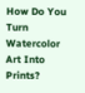How Do You Turn Watercolor Art Into Prints?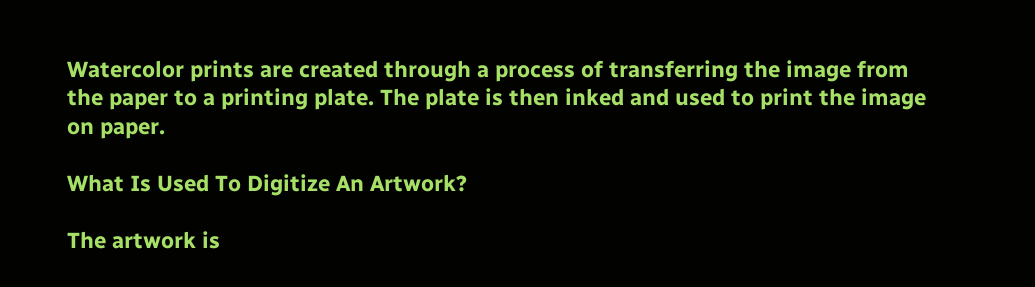Watercolor prints are created through a process of transferring the image from the paper to a printing plate. The plate is then inked and used to print the image on paper.

What Is Used To Digitize An Artwork?

The artwork is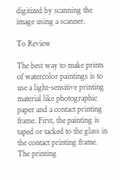digitized by scanning the image using a scanner.

To Review

The best way to make prints of watercolor paintings is to use a light-sensitive printing material like photographic paper and a contact printing frame. First, the painting is taped or tacked to the glass in the contact printing frame. The printing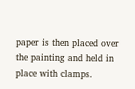paper is then placed over the painting and held in place with clamps.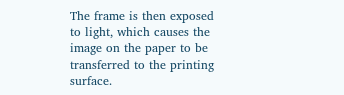The frame is then exposed to light, which causes the image on the paper to be transferred to the printing surface.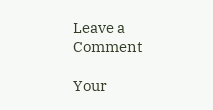Leave a Comment

Your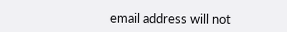email address will not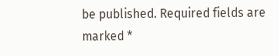be published. Required fields are marked *